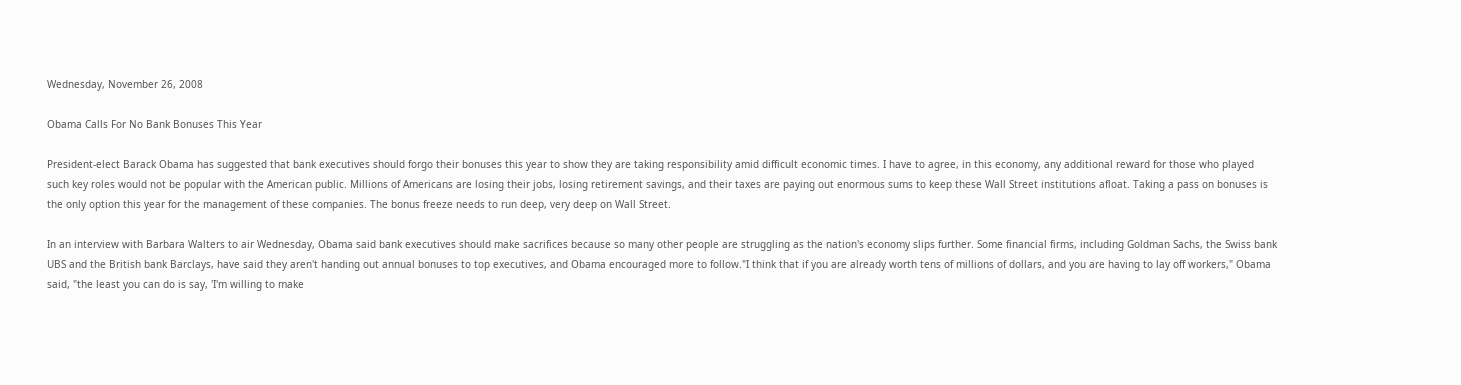Wednesday, November 26, 2008

Obama Calls For No Bank Bonuses This Year

President-elect Barack Obama has suggested that bank executives should forgo their bonuses this year to show they are taking responsibility amid difficult economic times. I have to agree, in this economy, any additional reward for those who played such key roles would not be popular with the American public. Millions of Americans are losing their jobs, losing retirement savings, and their taxes are paying out enormous sums to keep these Wall Street institutions afloat. Taking a pass on bonuses is the only option this year for the management of these companies. The bonus freeze needs to run deep, very deep on Wall Street.

In an interview with Barbara Walters to air Wednesday, Obama said bank executives should make sacrifices because so many other people are struggling as the nation's economy slips further. Some financial firms, including Goldman Sachs, the Swiss bank UBS and the British bank Barclays, have said they aren't handing out annual bonuses to top executives, and Obama encouraged more to follow."I think that if you are already worth tens of millions of dollars, and you are having to lay off workers," Obama said, "the least you can do is say, 'I'm willing to make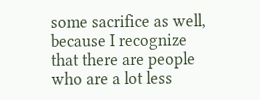some sacrifice as well, because I recognize that there are people who are a lot less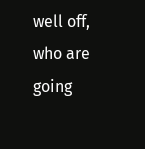well off, who are going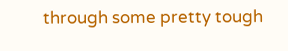through some pretty tough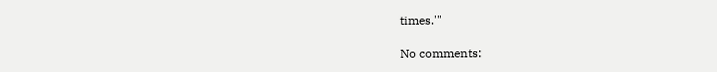times.'"

No comments: